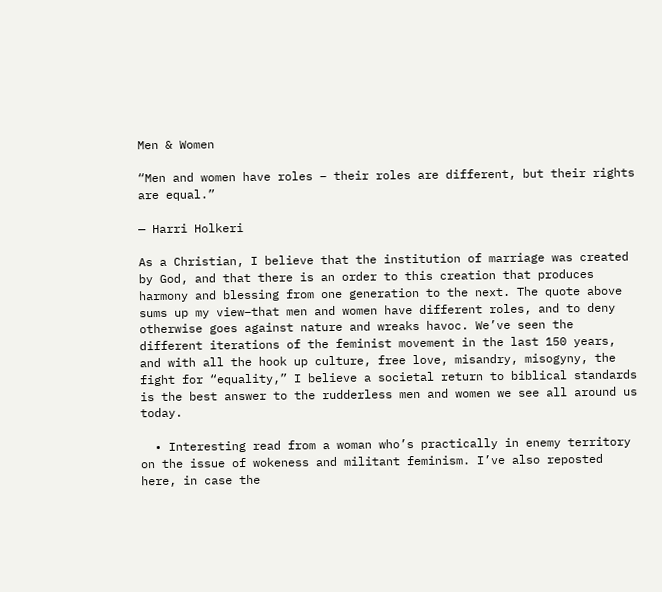Men & Women

“Men and women have roles – their roles are different, but their rights are equal.”

— Harri Holkeri

As a Christian, I believe that the institution of marriage was created by God, and that there is an order to this creation that produces harmony and blessing from one generation to the next. The quote above sums up my view–that men and women have different roles, and to deny otherwise goes against nature and wreaks havoc. We’ve seen the different iterations of the feminist movement in the last 150 years, and with all the hook up culture, free love, misandry, misogyny, the fight for “equality,” I believe a societal return to biblical standards is the best answer to the rudderless men and women we see all around us today.

  • Interesting read from a woman who’s practically in enemy territory on the issue of wokeness and militant feminism. I’ve also reposted here, in case the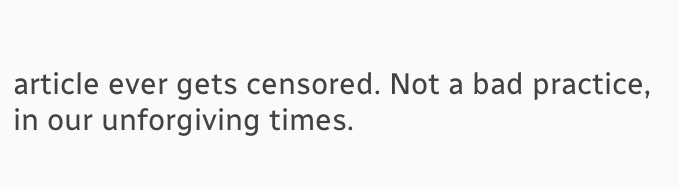article ever gets censored. Not a bad practice, in our unforgiving times.